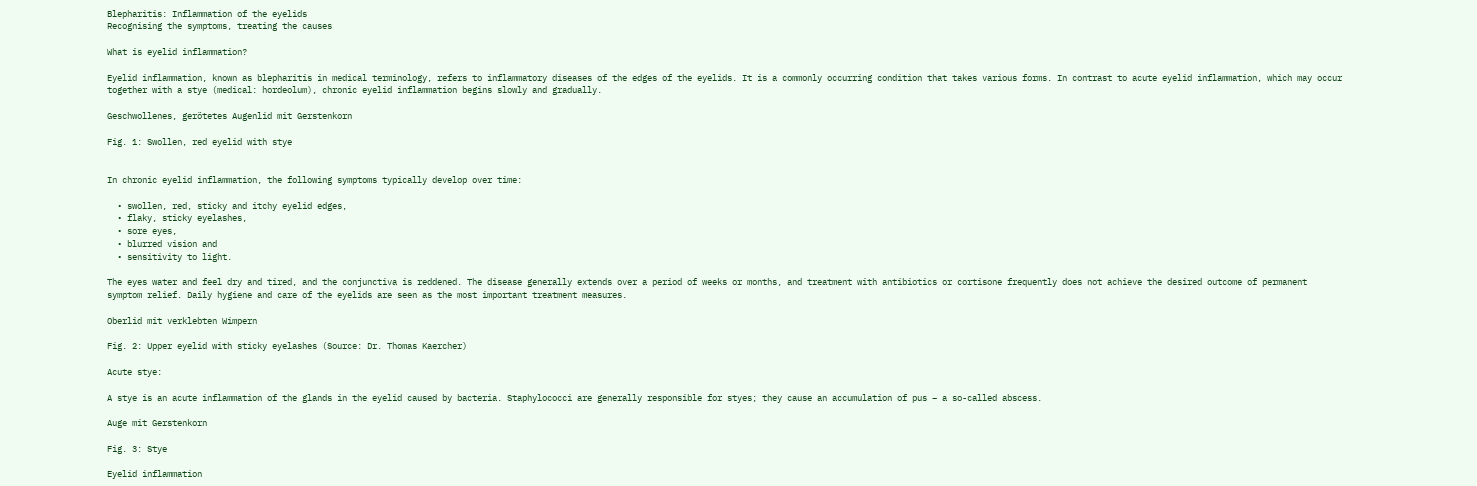Blepharitis: Inflammation of the eyelids
Recognising the symptoms, treating the causes

What is eyelid inflammation?

Eyelid inflammation, known as blepharitis in medical terminology, refers to inflammatory diseases of the edges of the eyelids. It is a commonly occurring condition that takes various forms. In contrast to acute eyelid inflammation, which may occur together with a stye (medical: hordeolum), chronic eyelid inflammation begins slowly and gradually.

Geschwollenes, gerötetes Augenlid mit Gerstenkorn

Fig. 1: Swollen, red eyelid with stye


In chronic eyelid inflammation, the following symptoms typically develop over time:

  • swollen, red, sticky and itchy eyelid edges,
  • flaky, sticky eyelashes,
  • sore eyes,
  • blurred vision and
  • sensitivity to light.

The eyes water and feel dry and tired, and the conjunctiva is reddened. The disease generally extends over a period of weeks or months, and treatment with antibiotics or cortisone frequently does not achieve the desired outcome of permanent symptom relief. Daily hygiene and care of the eyelids are seen as the most important treatment measures.

Oberlid mit verklebten Wimpern

Fig. 2: Upper eyelid with sticky eyelashes (Source: Dr. Thomas Kaercher)

Acute stye:

A stye is an acute inflammation of the glands in the eyelid caused by bacteria. Staphylococci are generally responsible for styes; they cause an accumulation of pus – a so-called abscess.

Auge mit Gerstenkorn

Fig. 3: Stye

Eyelid inflammation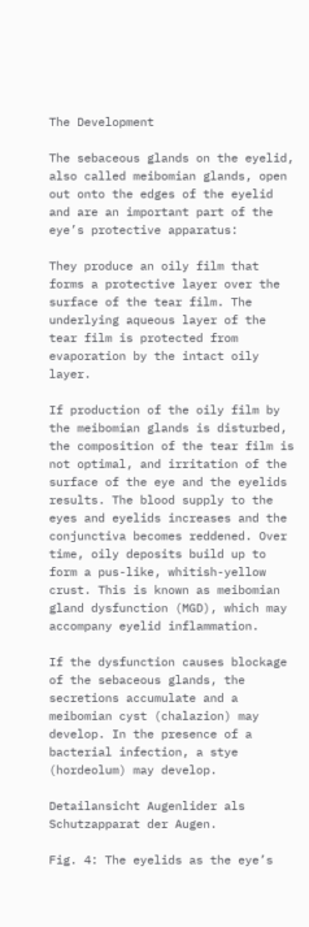The Development

The sebaceous glands on the eyelid, also called meibomian glands, open out onto the edges of the eyelid and are an important part of the eye’s protective apparatus:

They produce an oily film that forms a protective layer over the surface of the tear film. The underlying aqueous layer of the tear film is protected from evaporation by the intact oily layer.

If production of the oily film by the meibomian glands is disturbed, the composition of the tear film is not optimal, and irritation of the surface of the eye and the eyelids results. The blood supply to the eyes and eyelids increases and the conjunctiva becomes reddened. Over time, oily deposits build up to form a pus-like, whitish-yellow crust. This is known as meibomian gland dysfunction (MGD), which may accompany eyelid inflammation.

If the dysfunction causes blockage of the sebaceous glands, the secretions accumulate and a meibomian cyst (chalazion) may develop. In the presence of a bacterial infection, a stye (hordeolum) may develop.

Detailansicht Augenlider als Schutzapparat der Augen.

Fig. 4: The eyelids as the eye’s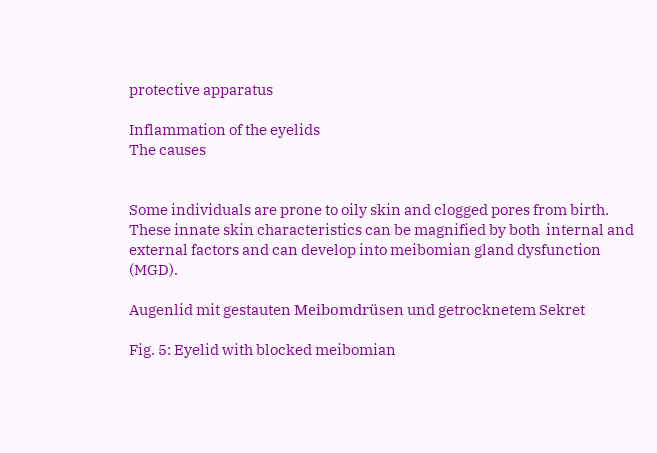protective apparatus

Inflammation of the eyelids
The causes


Some individuals are prone to oily skin and clogged pores from birth. These innate skin characteristics can be magnified by both  internal and external factors and can develop into meibomian gland dysfunction (MGD).

Augenlid mit gestauten Meibomdrüsen und getrocknetem Sekret

Fig. 5: Eyelid with blocked meibomian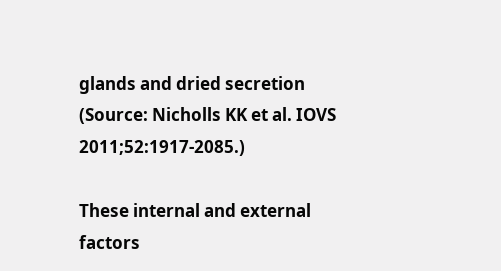glands and dried secretion (Source: Nicholls KK et al. IOVS 2011;52:1917-2085.)

These internal and external factors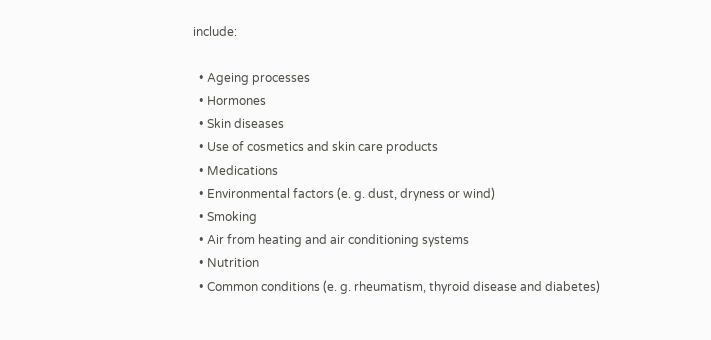include:

  • Ageing processes
  • Hormones
  • Skin diseases
  • Use of cosmetics and skin care products
  • Medications
  • Environmental factors (e. g. dust, dryness or wind)
  • Smoking
  • Air from heating and air conditioning systems
  • Nutrition
  • Common conditions (e. g. rheumatism, thyroid disease and diabetes)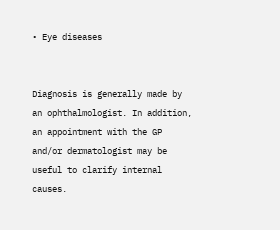• Eye diseases


Diagnosis is generally made by an ophthalmologist. In addition, an appointment with the GP and/or dermatologist may be useful to clarify internal causes.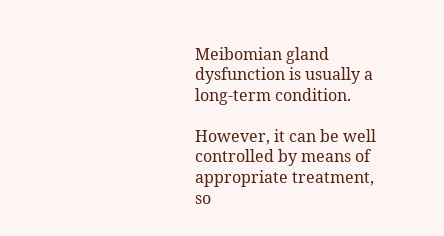Meibomian gland dysfunction is usually a long-term condition.

However, it can be well controlled by means of appropriate treatment, so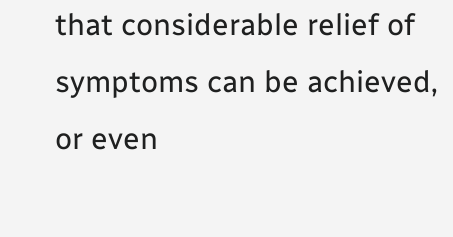that considerable relief of symptoms can be achieved, or even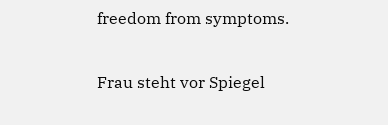freedom from symptoms.

Frau steht vor Spiegel